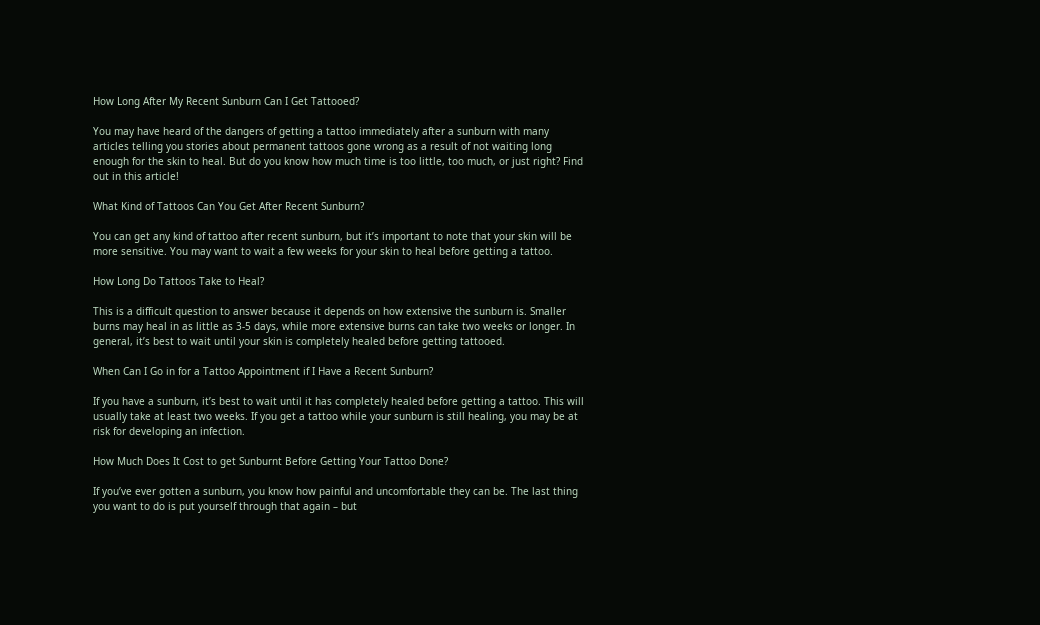How Long After My Recent Sunburn Can I Get Tattooed?

You may have heard of the dangers of getting a tattoo immediately after a sunburn with many articles telling you stories about permanent tattoos gone wrong as a result of not waiting long enough for the skin to heal. But do you know how much time is too little, too much, or just right? Find out in this article!

What Kind of Tattoos Can You Get After Recent Sunburn?

You can get any kind of tattoo after recent sunburn, but it’s important to note that your skin will be more sensitive. You may want to wait a few weeks for your skin to heal before getting a tattoo.

How Long Do Tattoos Take to Heal?

This is a difficult question to answer because it depends on how extensive the sunburn is. Smaller burns may heal in as little as 3-5 days, while more extensive burns can take two weeks or longer. In general, it’s best to wait until your skin is completely healed before getting tattooed.

When Can I Go in for a Tattoo Appointment if I Have a Recent Sunburn?

If you have a sunburn, it’s best to wait until it has completely healed before getting a tattoo. This will usually take at least two weeks. If you get a tattoo while your sunburn is still healing, you may be at risk for developing an infection.

How Much Does It Cost to get Sunburnt Before Getting Your Tattoo Done?

If you’ve ever gotten a sunburn, you know how painful and uncomfortable they can be. The last thing you want to do is put yourself through that again – but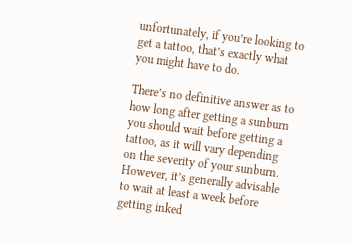unfortunately, if you’re looking to get a tattoo, that’s exactly what you might have to do.

There’s no definitive answer as to how long after getting a sunburn you should wait before getting a tattoo, as it will vary depending on the severity of your sunburn. However, it’s generally advisable to wait at least a week before getting inked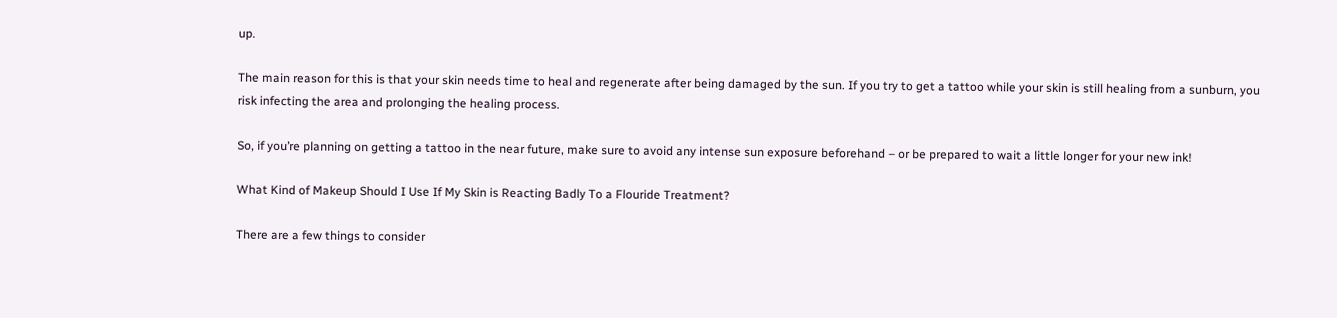up.

The main reason for this is that your skin needs time to heal and regenerate after being damaged by the sun. If you try to get a tattoo while your skin is still healing from a sunburn, you risk infecting the area and prolonging the healing process.

So, if you’re planning on getting a tattoo in the near future, make sure to avoid any intense sun exposure beforehand – or be prepared to wait a little longer for your new ink!

What Kind of Makeup Should I Use If My Skin is Reacting Badly To a Flouride Treatment?

There are a few things to consider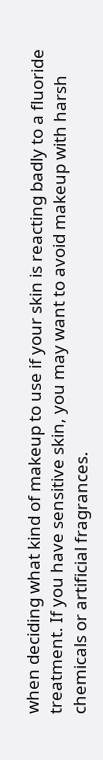when deciding what kind of makeup to use if your skin is reacting badly to a fluoride treatment. If you have sensitive skin, you may want to avoid makeup with harsh chemicals or artificial fragrances.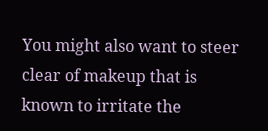You might also want to steer clear of makeup that is known to irritate the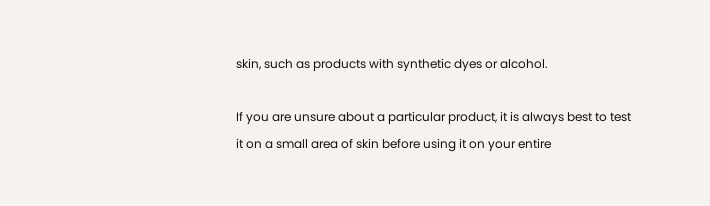skin, such as products with synthetic dyes or alcohol.

If you are unsure about a particular product, it is always best to test it on a small area of skin before using it on your entire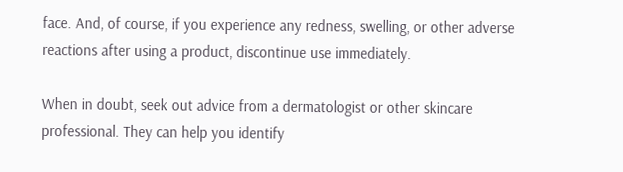face. And, of course, if you experience any redness, swelling, or other adverse reactions after using a product, discontinue use immediately.

When in doubt, seek out advice from a dermatologist or other skincare professional. They can help you identify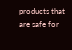products that are safe for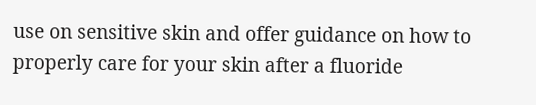use on sensitive skin and offer guidance on how to properly care for your skin after a fluoride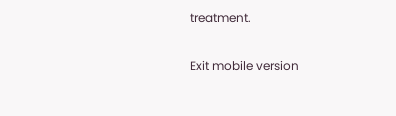treatment.

Exit mobile version